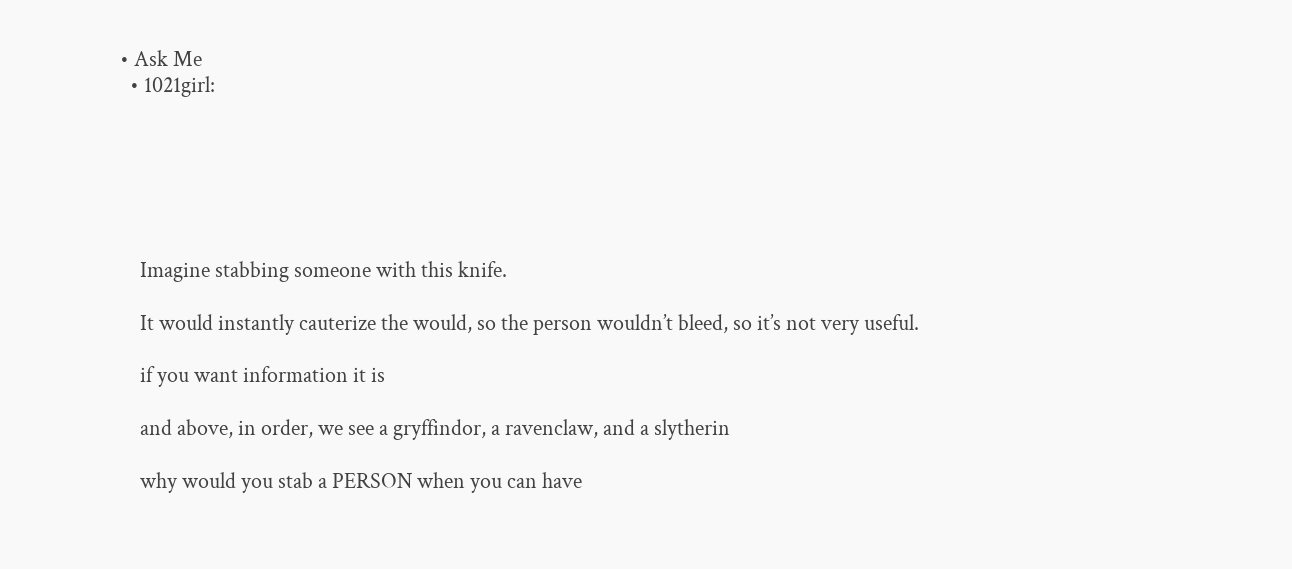• Ask Me
  • 1021girl:






    Imagine stabbing someone with this knife.

    It would instantly cauterize the would, so the person wouldn’t bleed, so it’s not very useful.

    if you want information it is

    and above, in order, we see a gryffindor, a ravenclaw, and a slytherin

    why would you stab a PERSON when you can have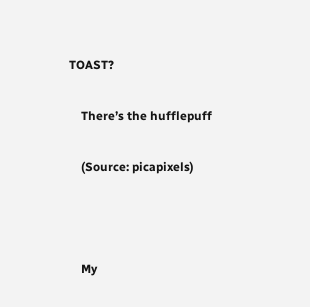TOAST?

    There’s the hufflepuff

    (Source: picapixels)



    My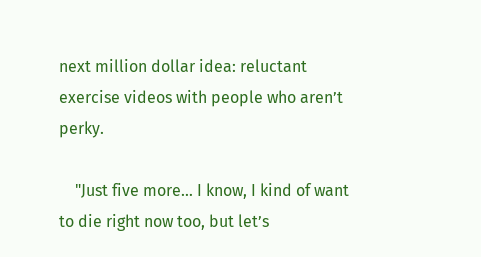next million dollar idea: reluctant exercise videos with people who aren’t perky.

    "Just five more… I know, I kind of want to die right now too, but let’s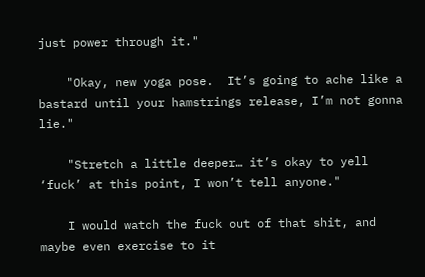just power through it."

    "Okay, new yoga pose.  It’s going to ache like a bastard until your hamstrings release, I’m not gonna lie."

    "Stretch a little deeper… it’s okay to yell ‘fuck’ at this point, I won’t tell anyone."

    I would watch the fuck out of that shit, and maybe even exercise to it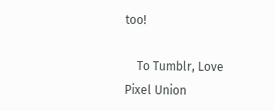too!

    To Tumblr, Love Pixel Union